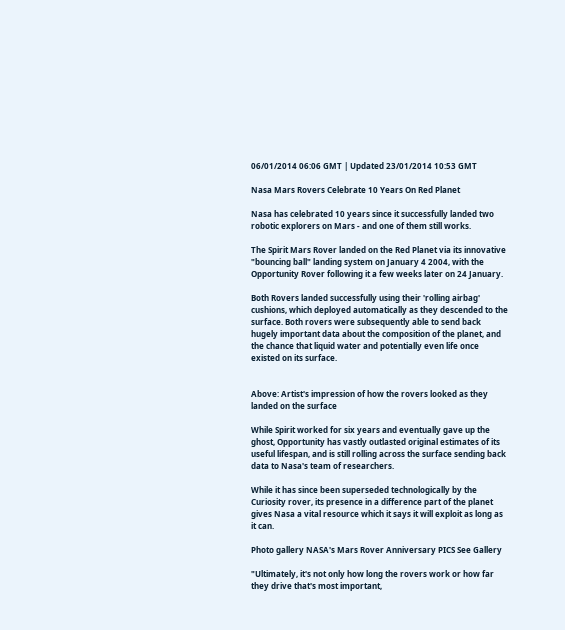06/01/2014 06:06 GMT | Updated 23/01/2014 10:53 GMT

Nasa Mars Rovers Celebrate 10 Years On Red Planet

Nasa has celebrated 10 years since it successfully landed two robotic explorers on Mars - and one of them still works.

The Spirit Mars Rover landed on the Red Planet via its innovative "bouncing ball" landing system on January 4 2004, with the Opportunity Rover following it a few weeks later on 24 January.

Both Rovers landed successfully using their 'rolling airbag' cushions, which deployed automatically as they descended to the surface. Both rovers were subsequently able to send back hugely important data about the composition of the planet, and the chance that liquid water and potentially even life once existed on its surface.


Above: Artist's impression of how the rovers looked as they landed on the surface

While Spirit worked for six years and eventually gave up the ghost, Opportunity has vastly outlasted original estimates of its useful lifespan, and is still rolling across the surface sending back data to Nasa's team of researchers.

While it has since been superseded technologically by the Curiosity rover, its presence in a difference part of the planet gives Nasa a vital resource which it says it will exploit as long as it can.

Photo gallery NASA's Mars Rover Anniversary PICS See Gallery

"Ultimately, it's not only how long the rovers work or how far they drive that's most important,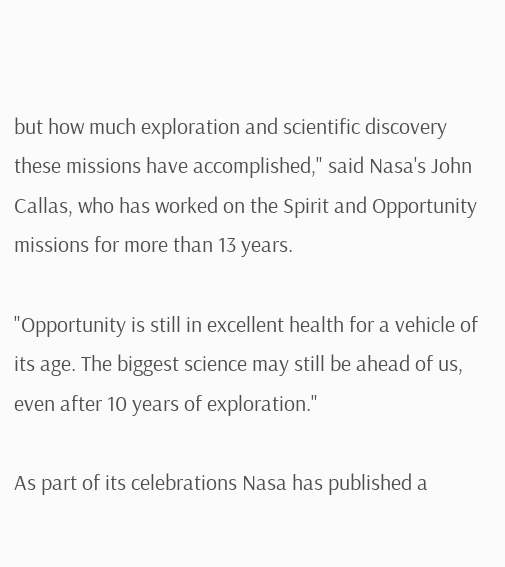but how much exploration and scientific discovery these missions have accomplished," said Nasa's John Callas, who has worked on the Spirit and Opportunity missions for more than 13 years.

"Opportunity is still in excellent health for a vehicle of its age. The biggest science may still be ahead of us, even after 10 years of exploration."

As part of its celebrations Nasa has published a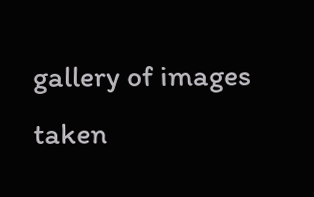gallery of images taken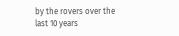by the rovers over the last 10 years